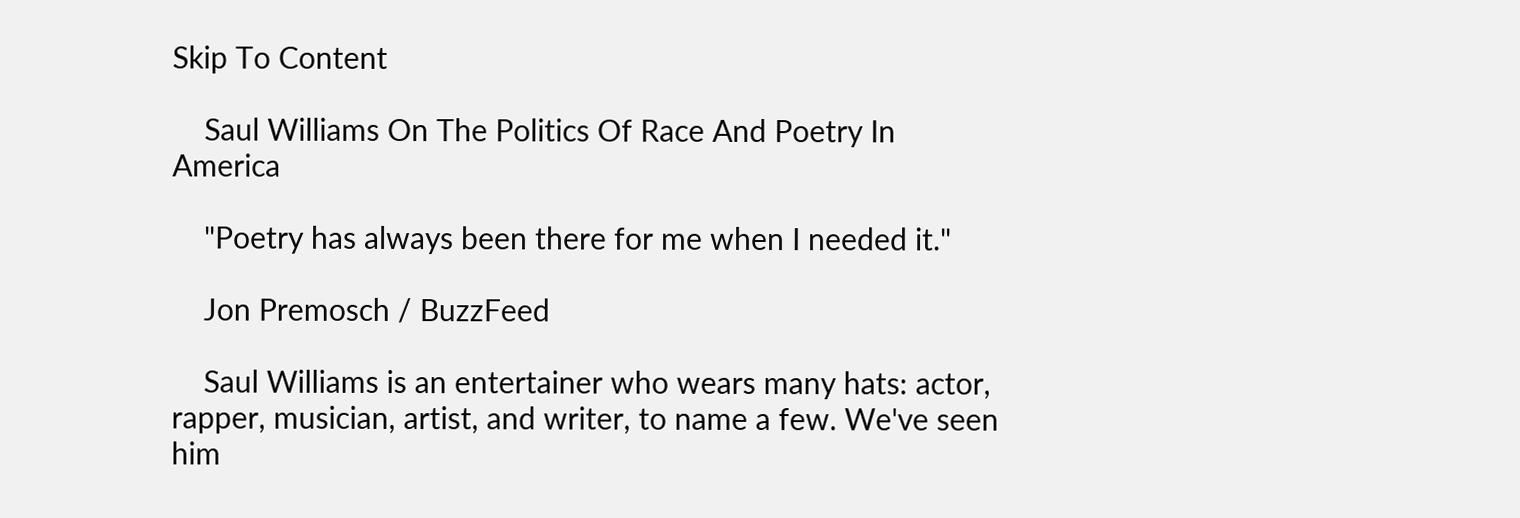Skip To Content

    Saul Williams On The Politics Of Race And Poetry In America

    "Poetry has always been there for me when I needed it."

    Jon Premosch / BuzzFeed

    Saul Williams is an entertainer who wears many hats: actor, rapper, musician, artist, and writer, to name a few. We've seen him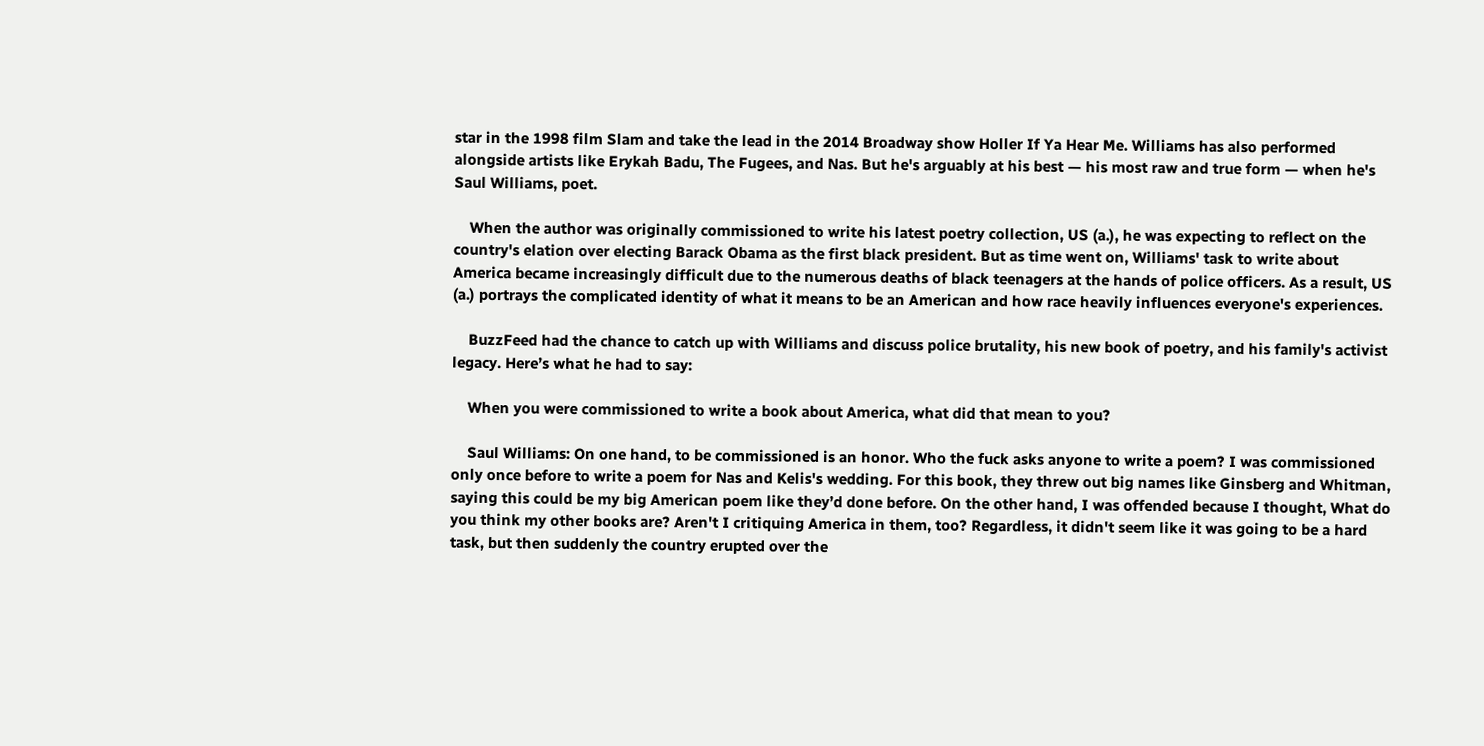star in the 1998 film Slam and take the lead in the 2014 Broadway show Holler If Ya Hear Me. Williams has also performed alongside artists like Erykah Badu, The Fugees, and Nas. But he's arguably at his best — his most raw and true form — when he's Saul Williams, poet.

    When the author was originally commissioned to write his latest poetry collection, US (a.), he was expecting to reflect on the country's elation over electing Barack Obama as the first black president. But as time went on, Williams' task to write about America became increasingly difficult due to the numerous deaths of black teenagers at the hands of police officers. As a result, US (a.) portrays the complicated identity of what it means to be an American and how race heavily influences everyone's experiences.

    BuzzFeed had the chance to catch up with Williams and discuss police brutality, his new book of poetry, and his family's activist legacy. Here’s what he had to say:

    When you were commissioned to write a book about America, what did that mean to you?

    Saul Williams: On one hand, to be commissioned is an honor. Who the fuck asks anyone to write a poem? I was commissioned only once before to write a poem for Nas and Kelis's wedding. For this book, they threw out big names like Ginsberg and Whitman, saying this could be my big American poem like they’d done before. On the other hand, I was offended because I thought, What do you think my other books are? Aren't I critiquing America in them, too? Regardless, it didn't seem like it was going to be a hard task, but then suddenly the country erupted over the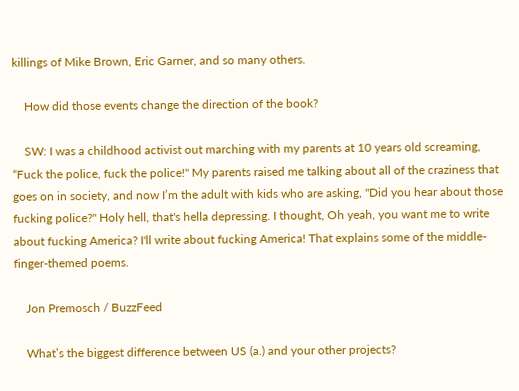killings of Mike Brown, Eric Garner, and so many others.

    How did those events change the direction of the book?

    SW: I was a childhood activist out marching with my parents at 10 years old screaming, “Fuck the police, fuck the police!" My parents raised me talking about all of the craziness that goes on in society, and now I’m the adult with kids who are asking, "Did you hear about those fucking police?" Holy hell, that's hella depressing. I thought, Oh yeah, you want me to write about fucking America? I'll write about fucking America! That explains some of the middle-finger-themed poems.

    Jon Premosch / BuzzFeed

    What’s the biggest difference between US (a.) and your other projects?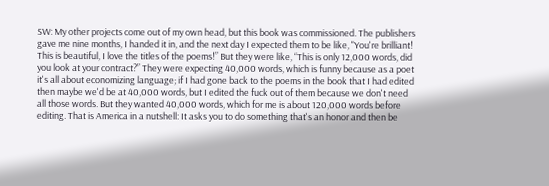SW: My other projects come out of my own head, but this book was commissioned. The publishers gave me nine months, I handed it in, and the next day I expected them to be like, "You're brilliant! This is beautiful, I love the titles of the poems!” But they were like, “This is only 12,000 words, did you look at your contract?” They were expecting 40,000 words, which is funny because as a poet it's all about economizing language; if I had gone back to the poems in the book that I had edited then maybe we'd be at 40,000 words, but I edited the fuck out of them because we don't need all those words. But they wanted 40,000 words, which for me is about 120,000 words before editing. That is America in a nutshell: It asks you to do something that's an honor and then be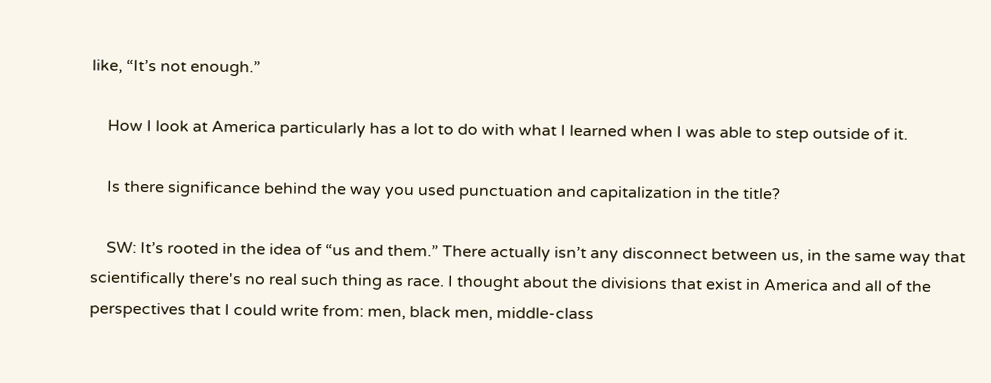like, “It’s not enough.”

    How I look at America particularly has a lot to do with what I learned when I was able to step outside of it.

    Is there significance behind the way you used punctuation and capitalization in the title?

    SW: It’s rooted in the idea of “us and them.” There actually isn’t any disconnect between us, in the same way that scientifically there's no real such thing as race. I thought about the divisions that exist in America and all of the perspectives that I could write from: men, black men, middle-class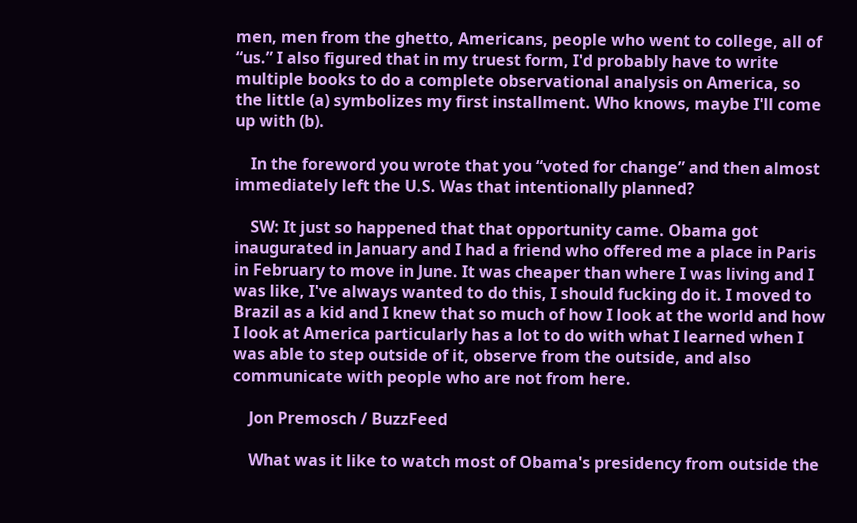men, men from the ghetto, Americans, people who went to college, all of “us.” I also figured that in my truest form, I'd probably have to write multiple books to do a complete observational analysis on America, so the little (a) symbolizes my first installment. Who knows, maybe I'll come up with (b).

    In the foreword you wrote that you “voted for change” and then almost immediately left the U.S. Was that intentionally planned?

    SW: It just so happened that that opportunity came. Obama got inaugurated in January and I had a friend who offered me a place in Paris in February to move in June. It was cheaper than where I was living and I was like, I've always wanted to do this, I should fucking do it. I moved to Brazil as a kid and I knew that so much of how I look at the world and how I look at America particularly has a lot to do with what I learned when I was able to step outside of it, observe from the outside, and also communicate with people who are not from here.

    Jon Premosch / BuzzFeed

    What was it like to watch most of Obama's presidency from outside the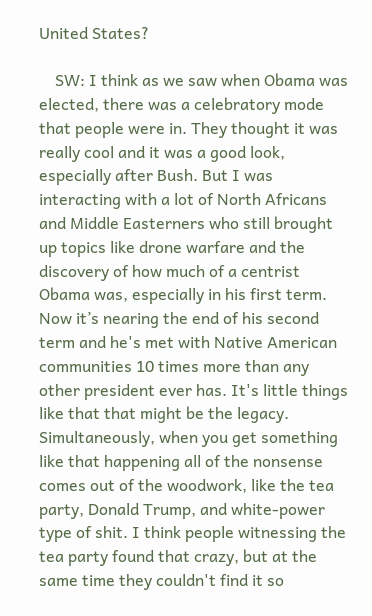United States?

    SW: I think as we saw when Obama was elected, there was a celebratory mode that people were in. They thought it was really cool and it was a good look, especially after Bush. But I was interacting with a lot of North Africans and Middle Easterners who still brought up topics like drone warfare and the discovery of how much of a centrist Obama was, especially in his first term. Now it’s nearing the end of his second term and he's met with Native American communities 10 times more than any other president ever has. It's little things like that that might be the legacy. Simultaneously, when you get something like that happening all of the nonsense comes out of the woodwork, like the tea party, Donald Trump, and white-power type of shit. I think people witnessing the tea party found that crazy, but at the same time they couldn't find it so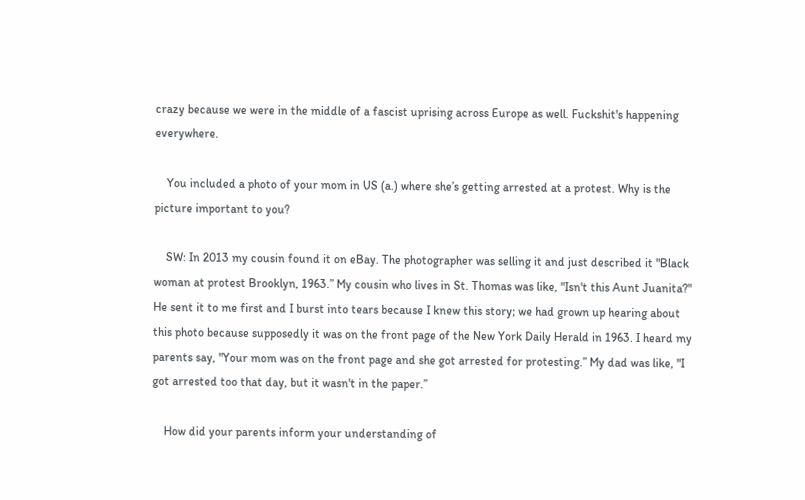crazy because we were in the middle of a fascist uprising across Europe as well. Fuckshit's happening everywhere.

    You included a photo of your mom in US (a.) where she’s getting arrested at a protest. Why is the picture important to you?

    SW: In 2013 my cousin found it on eBay. The photographer was selling it and just described it "Black woman at protest Brooklyn, 1963.” My cousin who lives in St. Thomas was like, "Isn't this Aunt Juanita?" He sent it to me first and I burst into tears because I knew this story; we had grown up hearing about this photo because supposedly it was on the front page of the New York Daily Herald in 1963. I heard my parents say, "Your mom was on the front page and she got arrested for protesting.” My dad was like, "I got arrested too that day, but it wasn't in the paper.”

    How did your parents inform your understanding of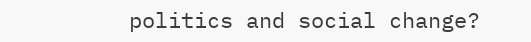politics and social change?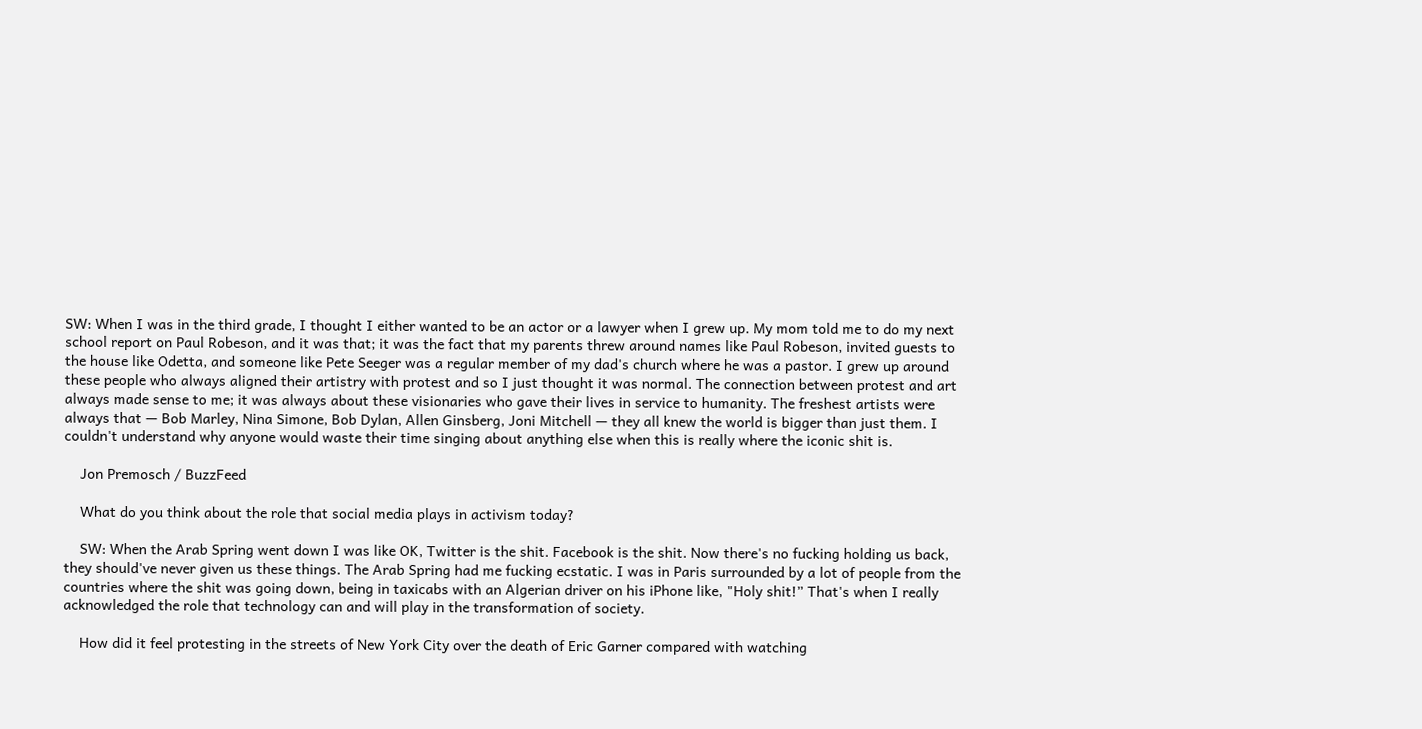SW: When I was in the third grade, I thought I either wanted to be an actor or a lawyer when I grew up. My mom told me to do my next school report on Paul Robeson, and it was that; it was the fact that my parents threw around names like Paul Robeson, invited guests to the house like Odetta, and someone like Pete Seeger was a regular member of my dad's church where he was a pastor. I grew up around these people who always aligned their artistry with protest and so I just thought it was normal. The connection between protest and art always made sense to me; it was always about these visionaries who gave their lives in service to humanity. The freshest artists were always that — Bob Marley, Nina Simone, Bob Dylan, Allen Ginsberg, Joni Mitchell — they all knew the world is bigger than just them. I couldn't understand why anyone would waste their time singing about anything else when this is really where the iconic shit is.

    Jon Premosch / BuzzFeed

    What do you think about the role that social media plays in activism today?

    SW: When the Arab Spring went down I was like OK, Twitter is the shit. Facebook is the shit. Now there's no fucking holding us back, they should've never given us these things. The Arab Spring had me fucking ecstatic. I was in Paris surrounded by a lot of people from the countries where the shit was going down, being in taxicabs with an Algerian driver on his iPhone like, "Holy shit!” That's when I really acknowledged the role that technology can and will play in the transformation of society.

    How did it feel protesting in the streets of New York City over the death of Eric Garner compared with watching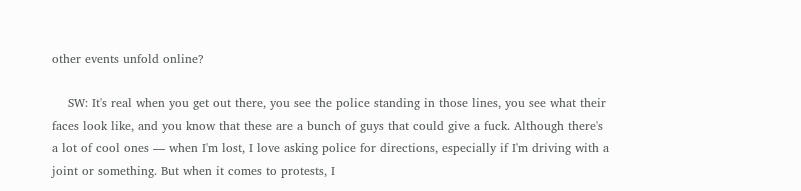other events unfold online?

    SW: It's real when you get out there, you see the police standing in those lines, you see what their faces look like, and you know that these are a bunch of guys that could give a fuck. Although there's a lot of cool ones — when I'm lost, I love asking police for directions, especially if I'm driving with a joint or something. But when it comes to protests, I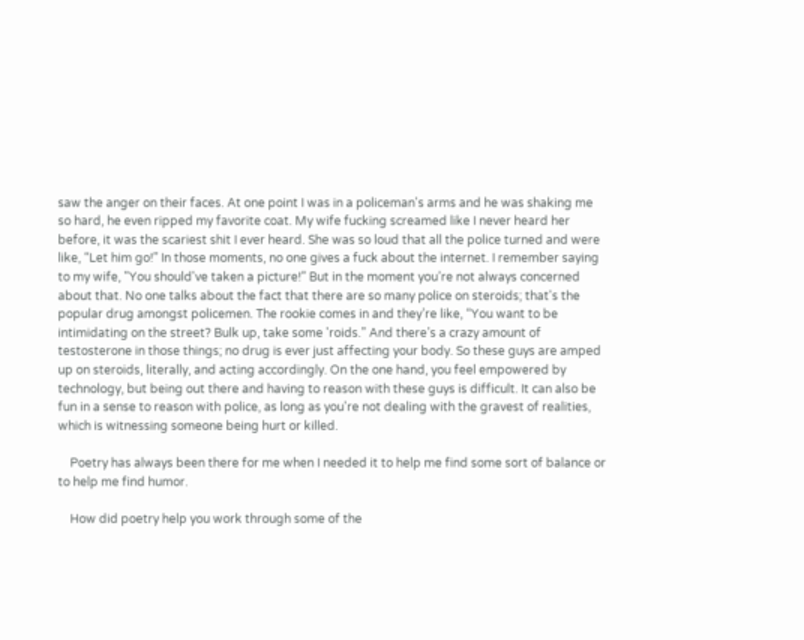saw the anger on their faces. At one point I was in a policeman's arms and he was shaking me so hard, he even ripped my favorite coat. My wife fucking screamed like I never heard her before, it was the scariest shit I ever heard. She was so loud that all the police turned and were like, “Let him go!” In those moments, no one gives a fuck about the internet. I remember saying to my wife, "You should've taken a picture!” But in the moment you’re not always concerned about that. No one talks about the fact that there are so many police on steroids; that's the popular drug amongst policemen. The rookie comes in and they’re like, “You want to be intimidating on the street? Bulk up, take some 'roids.” And there’s a crazy amount of testosterone in those things; no drug is ever just affecting your body. So these guys are amped up on steroids, literally, and acting accordingly. On the one hand, you feel empowered by technology, but being out there and having to reason with these guys is difficult. It can also be fun in a sense to reason with police, as long as you're not dealing with the gravest of realities, which is witnessing someone being hurt or killed.

    Poetry has always been there for me when I needed it to help me find some sort of balance or to help me find humor.

    How did poetry help you work through some of the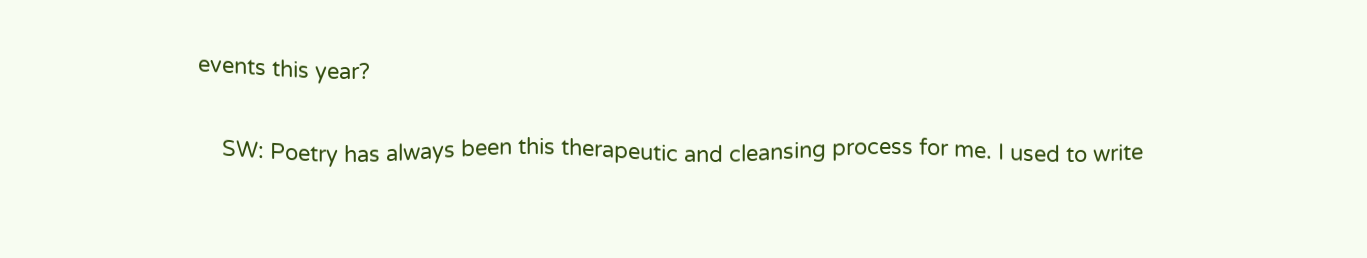events this year?

    SW: Poetry has always been this therapeutic and cleansing process for me. I used to write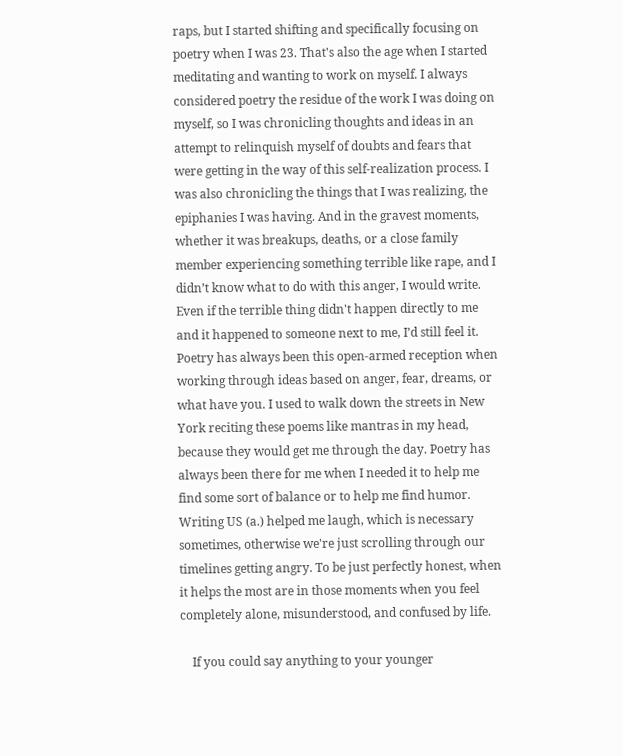raps, but I started shifting and specifically focusing on poetry when I was 23. That's also the age when I started meditating and wanting to work on myself. I always considered poetry the residue of the work I was doing on myself, so I was chronicling thoughts and ideas in an attempt to relinquish myself of doubts and fears that were getting in the way of this self-realization process. I was also chronicling the things that I was realizing, the epiphanies I was having. And in the gravest moments, whether it was breakups, deaths, or a close family member experiencing something terrible like rape, and I didn’t know what to do with this anger, I would write. Even if the terrible thing didn't happen directly to me and it happened to someone next to me, I’d still feel it. Poetry has always been this open-armed reception when working through ideas based on anger, fear, dreams, or what have you. I used to walk down the streets in New York reciting these poems like mantras in my head, because they would get me through the day. Poetry has always been there for me when I needed it to help me find some sort of balance or to help me find humor. Writing US (a.) helped me laugh, which is necessary sometimes, otherwise we're just scrolling through our timelines getting angry. To be just perfectly honest, when it helps the most are in those moments when you feel completely alone, misunderstood, and confused by life.

    If you could say anything to your younger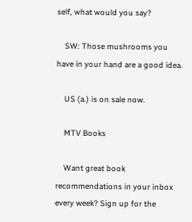self, what would you say?

    SW: Those mushrooms you have in your hand are a good idea.

    US (a.) is on sale now.

    MTV Books

    Want great book recommendations in your inbox every week? Sign up for the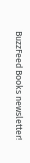BuzzFeed Books newsletter!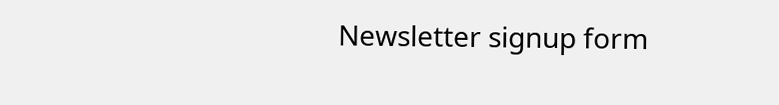Newsletter signup form